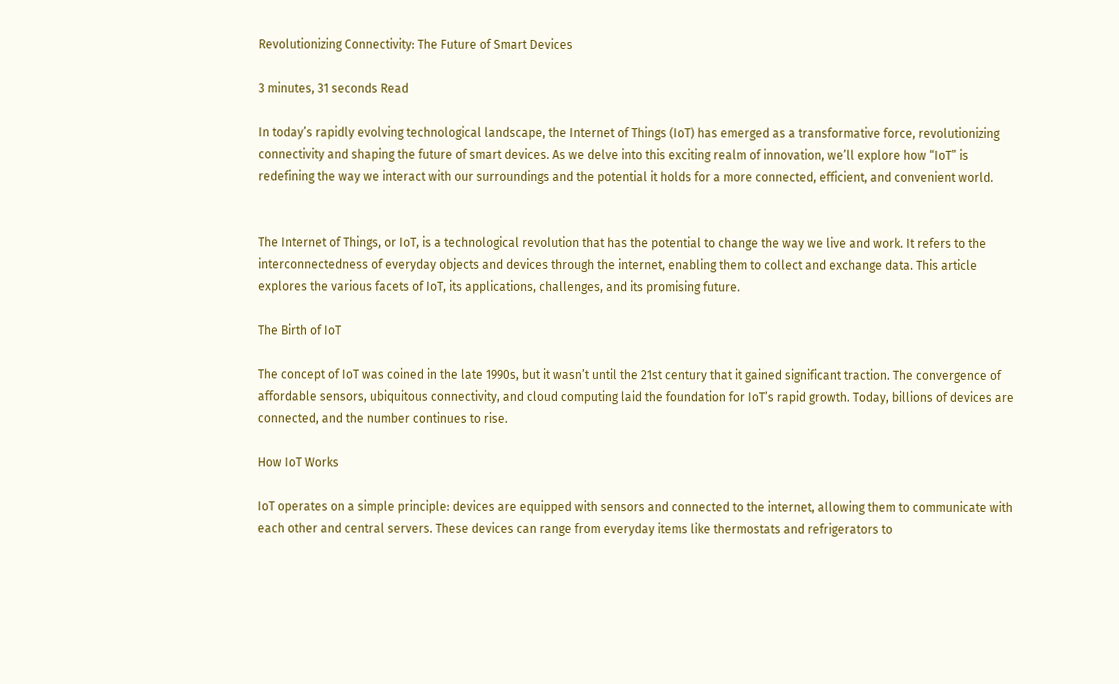Revolutionizing Connectivity: The Future of Smart Devices

3 minutes, 31 seconds Read

In today’s rapidly evolving technological landscape, the Internet of Things (IoT) has emerged as a transformative force, revolutionizing connectivity and shaping the future of smart devices. As we delve into this exciting realm of innovation, we’ll explore how “IoT” is redefining the way we interact with our surroundings and the potential it holds for a more connected, efficient, and convenient world.


The Internet of Things, or IoT, is a technological revolution that has the potential to change the way we live and work. It refers to the interconnectedness of everyday objects and devices through the internet, enabling them to collect and exchange data. This article explores the various facets of IoT, its applications, challenges, and its promising future.

The Birth of IoT

The concept of IoT was coined in the late 1990s, but it wasn’t until the 21st century that it gained significant traction. The convergence of affordable sensors, ubiquitous connectivity, and cloud computing laid the foundation for IoT’s rapid growth. Today, billions of devices are connected, and the number continues to rise.

How IoT Works

IoT operates on a simple principle: devices are equipped with sensors and connected to the internet, allowing them to communicate with each other and central servers. These devices can range from everyday items like thermostats and refrigerators to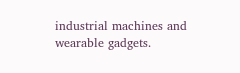industrial machines and wearable gadgets.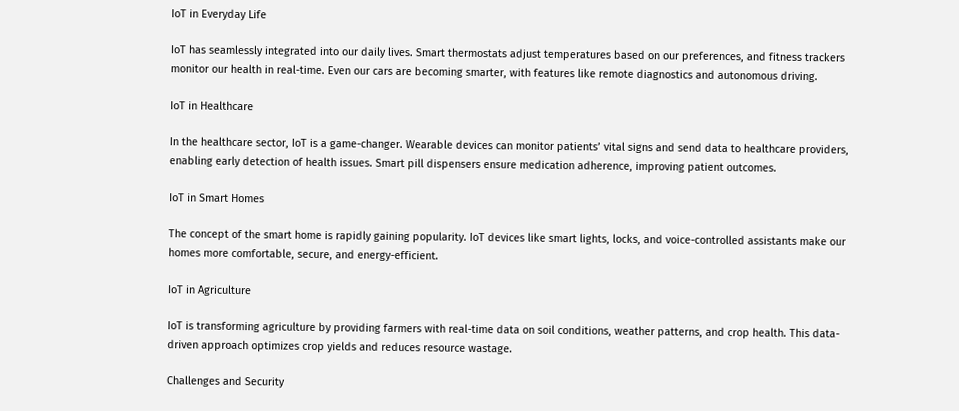IoT in Everyday Life

IoT has seamlessly integrated into our daily lives. Smart thermostats adjust temperatures based on our preferences, and fitness trackers monitor our health in real-time. Even our cars are becoming smarter, with features like remote diagnostics and autonomous driving.

IoT in Healthcare

In the healthcare sector, IoT is a game-changer. Wearable devices can monitor patients’ vital signs and send data to healthcare providers, enabling early detection of health issues. Smart pill dispensers ensure medication adherence, improving patient outcomes.

IoT in Smart Homes

The concept of the smart home is rapidly gaining popularity. IoT devices like smart lights, locks, and voice-controlled assistants make our homes more comfortable, secure, and energy-efficient.

IoT in Agriculture

IoT is transforming agriculture by providing farmers with real-time data on soil conditions, weather patterns, and crop health. This data-driven approach optimizes crop yields and reduces resource wastage.

Challenges and Security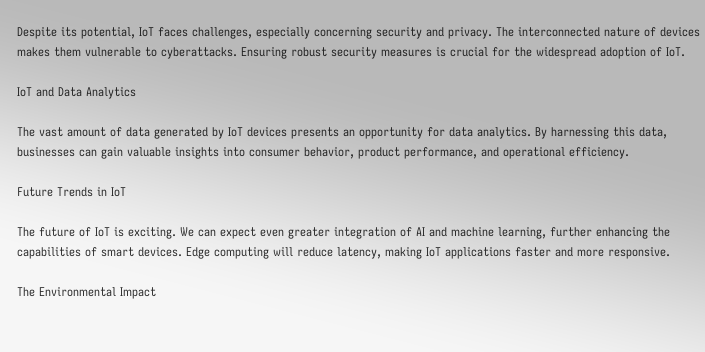Despite its potential, IoT faces challenges, especially concerning security and privacy. The interconnected nature of devices makes them vulnerable to cyberattacks. Ensuring robust security measures is crucial for the widespread adoption of IoT.

IoT and Data Analytics

The vast amount of data generated by IoT devices presents an opportunity for data analytics. By harnessing this data, businesses can gain valuable insights into consumer behavior, product performance, and operational efficiency.

Future Trends in IoT

The future of IoT is exciting. We can expect even greater integration of AI and machine learning, further enhancing the capabilities of smart devices. Edge computing will reduce latency, making IoT applications faster and more responsive.

The Environmental Impact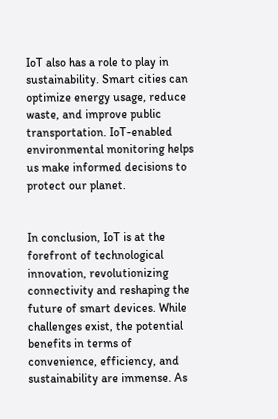IoT also has a role to play in sustainability. Smart cities can optimize energy usage, reduce waste, and improve public transportation. IoT-enabled environmental monitoring helps us make informed decisions to protect our planet.


In conclusion, IoT is at the forefront of technological innovation, revolutionizing connectivity and reshaping the future of smart devices. While challenges exist, the potential benefits in terms of convenience, efficiency, and sustainability are immense. As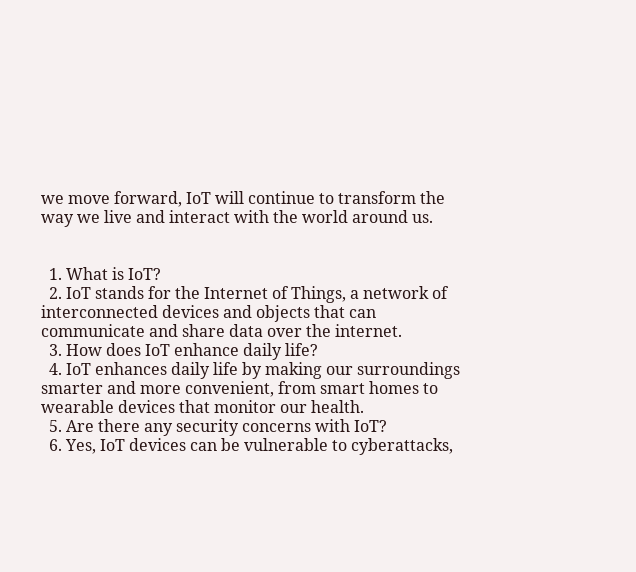we move forward, IoT will continue to transform the way we live and interact with the world around us.


  1. What is IoT?
  2. IoT stands for the Internet of Things, a network of interconnected devices and objects that can communicate and share data over the internet.
  3. How does IoT enhance daily life?
  4. IoT enhances daily life by making our surroundings smarter and more convenient, from smart homes to wearable devices that monitor our health.
  5. Are there any security concerns with IoT?
  6. Yes, IoT devices can be vulnerable to cyberattacks,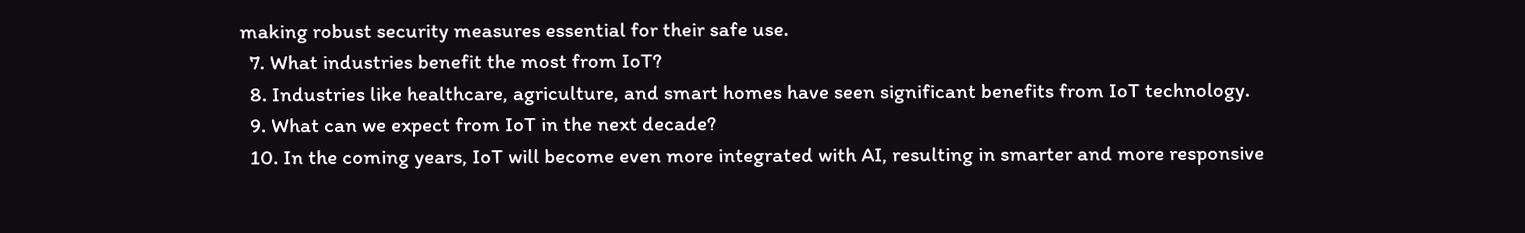making robust security measures essential for their safe use.
  7. What industries benefit the most from IoT?
  8. Industries like healthcare, agriculture, and smart homes have seen significant benefits from IoT technology.
  9. What can we expect from IoT in the next decade?
  10. In the coming years, IoT will become even more integrated with AI, resulting in smarter and more responsive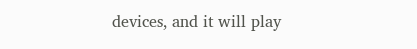devices, and it will play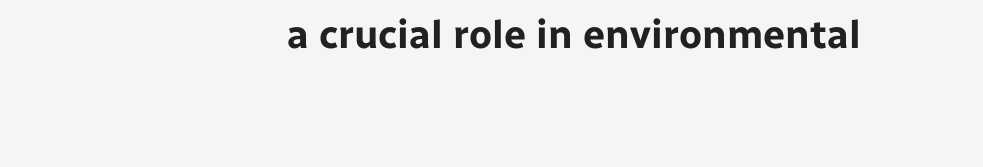a crucial role in environmental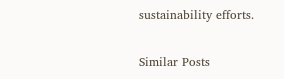sustainability efforts.

Similar Posts